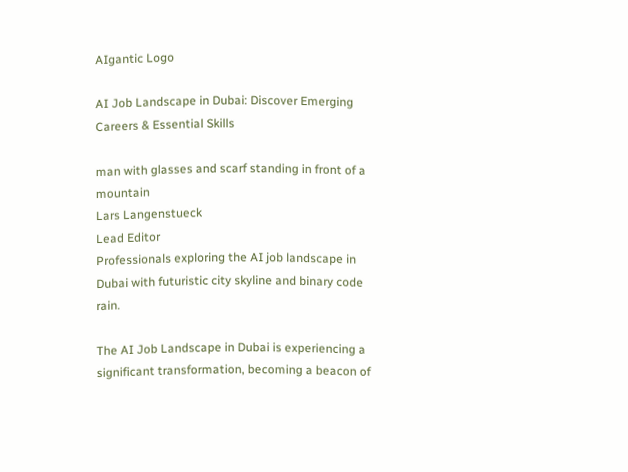AIgantic Logo

AI Job Landscape in Dubai: Discover Emerging Careers & Essential Skills

man with glasses and scarf standing in front of a mountain
Lars Langenstueck
Lead Editor
Professionals exploring the AI job landscape in Dubai with futuristic city skyline and binary code rain.

The AI Job Landscape in Dubai is experiencing a significant transformation, becoming a beacon of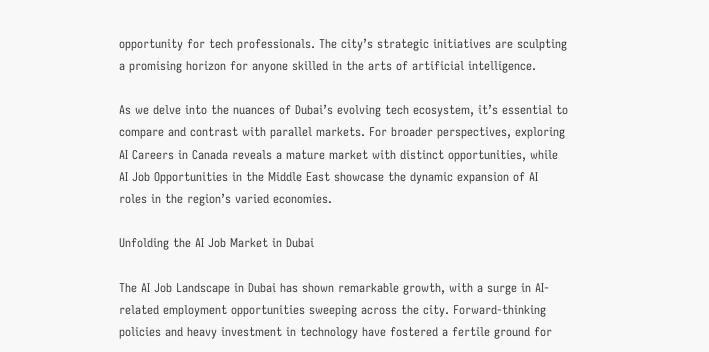opportunity for tech professionals. The city’s strategic initiatives are sculpting a promising horizon for anyone skilled in the arts of artificial intelligence.

As we delve into the nuances of Dubai’s evolving tech ecosystem, it’s essential to compare and contrast with parallel markets. For broader perspectives, exploring AI Careers in Canada reveals a mature market with distinct opportunities, while AI Job Opportunities in the Middle East showcase the dynamic expansion of AI roles in the region’s varied economies.

Unfolding the AI Job Market in Dubai

The AI Job Landscape in Dubai has shown remarkable growth, with a surge in AI-related employment opportunities sweeping across the city. Forward-thinking policies and heavy investment in technology have fostered a fertile ground for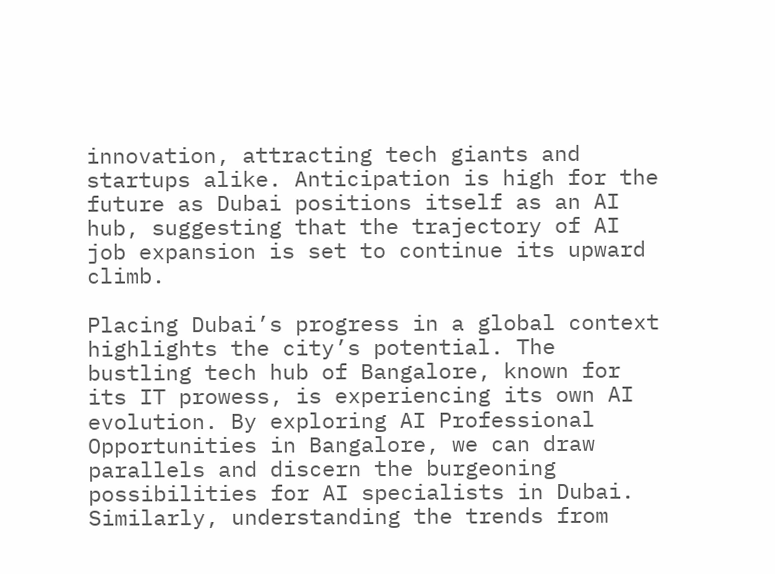innovation, attracting tech giants and startups alike. Anticipation is high for the future as Dubai positions itself as an AI hub, suggesting that the trajectory of AI job expansion is set to continue its upward climb.

Placing Dubai’s progress in a global context highlights the city’s potential. The bustling tech hub of Bangalore, known for its IT prowess, is experiencing its own AI evolution. By exploring AI Professional Opportunities in Bangalore, we can draw parallels and discern the burgeoning possibilities for AI specialists in Dubai. Similarly, understanding the trends from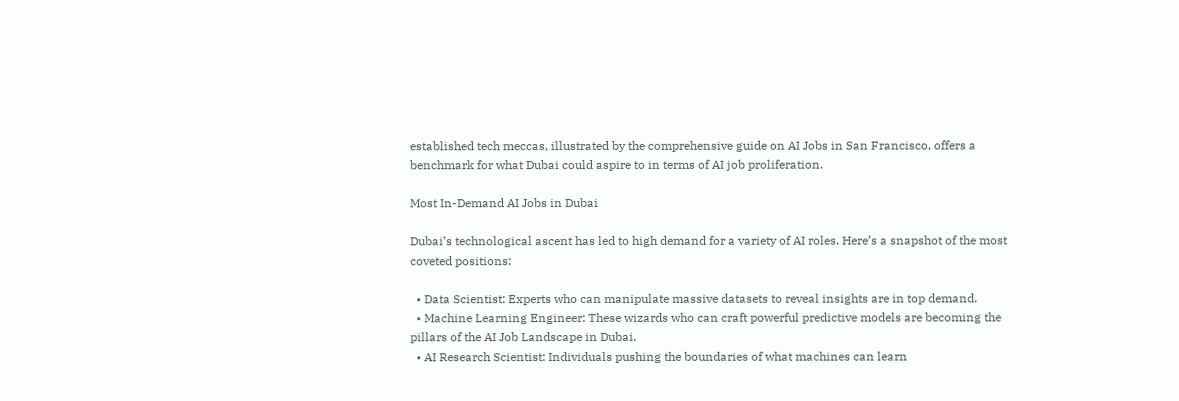established tech meccas, illustrated by the comprehensive guide on AI Jobs in San Francisco, offers a benchmark for what Dubai could aspire to in terms of AI job proliferation.

Most In-Demand AI Jobs in Dubai

Dubai’s technological ascent has led to high demand for a variety of AI roles. Here’s a snapshot of the most coveted positions:

  • Data Scientist: Experts who can manipulate massive datasets to reveal insights are in top demand.
  • Machine Learning Engineer: These wizards who can craft powerful predictive models are becoming the pillars of the AI Job Landscape in Dubai.
  • AI Research Scientist: Individuals pushing the boundaries of what machines can learn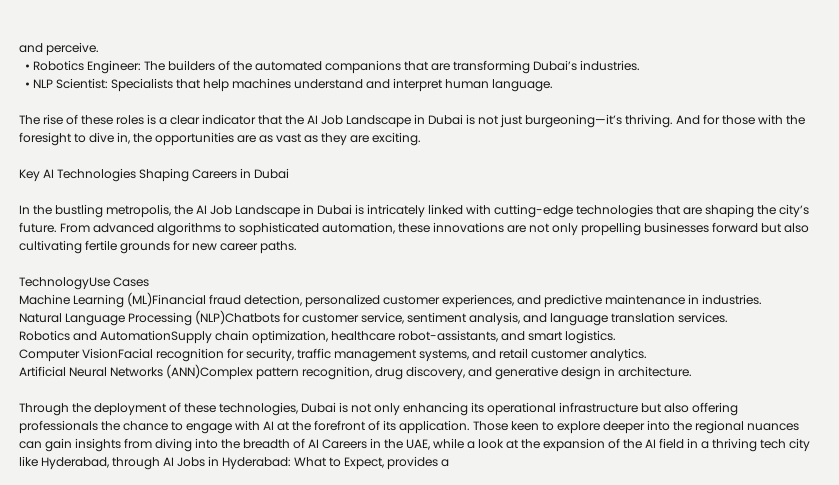and perceive.
  • Robotics Engineer: The builders of the automated companions that are transforming Dubai’s industries.
  • NLP Scientist: Specialists that help machines understand and interpret human language.

The rise of these roles is a clear indicator that the AI Job Landscape in Dubai is not just burgeoning—it’s thriving. And for those with the foresight to dive in, the opportunities are as vast as they are exciting.

Key AI Technologies Shaping Careers in Dubai

In the bustling metropolis, the AI Job Landscape in Dubai is intricately linked with cutting-edge technologies that are shaping the city’s future. From advanced algorithms to sophisticated automation, these innovations are not only propelling businesses forward but also cultivating fertile grounds for new career paths.

TechnologyUse Cases
Machine Learning (ML)Financial fraud detection, personalized customer experiences, and predictive maintenance in industries.
Natural Language Processing (NLP)Chatbots for customer service, sentiment analysis, and language translation services.
Robotics and AutomationSupply chain optimization, healthcare robot-assistants, and smart logistics.
Computer VisionFacial recognition for security, traffic management systems, and retail customer analytics.
Artificial Neural Networks (ANN)Complex pattern recognition, drug discovery, and generative design in architecture.

Through the deployment of these technologies, Dubai is not only enhancing its operational infrastructure but also offering professionals the chance to engage with AI at the forefront of its application. Those keen to explore deeper into the regional nuances can gain insights from diving into the breadth of AI Careers in the UAE, while a look at the expansion of the AI field in a thriving tech city like Hyderabad, through AI Jobs in Hyderabad: What to Expect, provides a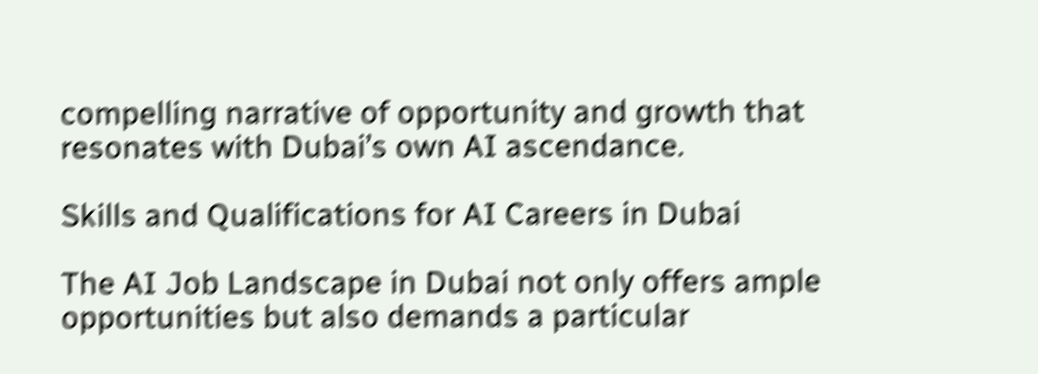compelling narrative of opportunity and growth that resonates with Dubai’s own AI ascendance.

Skills and Qualifications for AI Careers in Dubai

The AI Job Landscape in Dubai not only offers ample opportunities but also demands a particular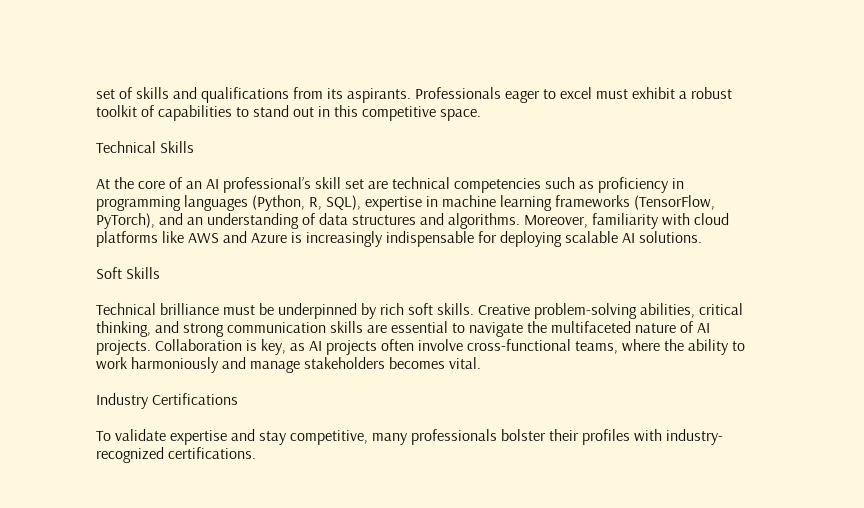set of skills and qualifications from its aspirants. Professionals eager to excel must exhibit a robust toolkit of capabilities to stand out in this competitive space.

Technical Skills

At the core of an AI professional’s skill set are technical competencies such as proficiency in programming languages (Python, R, SQL), expertise in machine learning frameworks (TensorFlow, PyTorch), and an understanding of data structures and algorithms. Moreover, familiarity with cloud platforms like AWS and Azure is increasingly indispensable for deploying scalable AI solutions.

Soft Skills

Technical brilliance must be underpinned by rich soft skills. Creative problem-solving abilities, critical thinking, and strong communication skills are essential to navigate the multifaceted nature of AI projects. Collaboration is key, as AI projects often involve cross-functional teams, where the ability to work harmoniously and manage stakeholders becomes vital.

Industry Certifications

To validate expertise and stay competitive, many professionals bolster their profiles with industry-recognized certifications.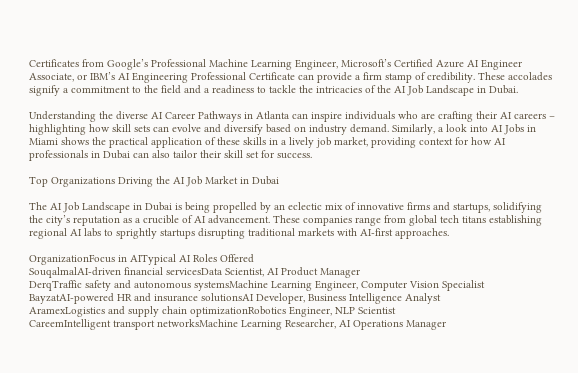Certificates from Google’s Professional Machine Learning Engineer, Microsoft’s Certified Azure AI Engineer Associate, or IBM’s AI Engineering Professional Certificate can provide a firm stamp of credibility. These accolades signify a commitment to the field and a readiness to tackle the intricacies of the AI Job Landscape in Dubai.

Understanding the diverse AI Career Pathways in Atlanta can inspire individuals who are crafting their AI careers – highlighting how skill sets can evolve and diversify based on industry demand. Similarly, a look into AI Jobs in Miami shows the practical application of these skills in a lively job market, providing context for how AI professionals in Dubai can also tailor their skill set for success.

Top Organizations Driving the AI Job Market in Dubai

The AI Job Landscape in Dubai is being propelled by an eclectic mix of innovative firms and startups, solidifying the city’s reputation as a crucible of AI advancement. These companies range from global tech titans establishing regional AI labs to sprightly startups disrupting traditional markets with AI-first approaches.

OrganizationFocus in AITypical AI Roles Offered
SouqalmalAI-driven financial servicesData Scientist, AI Product Manager
DerqTraffic safety and autonomous systemsMachine Learning Engineer, Computer Vision Specialist
BayzatAI-powered HR and insurance solutionsAI Developer, Business Intelligence Analyst
AramexLogistics and supply chain optimizationRobotics Engineer, NLP Scientist
CareemIntelligent transport networksMachine Learning Researcher, AI Operations Manager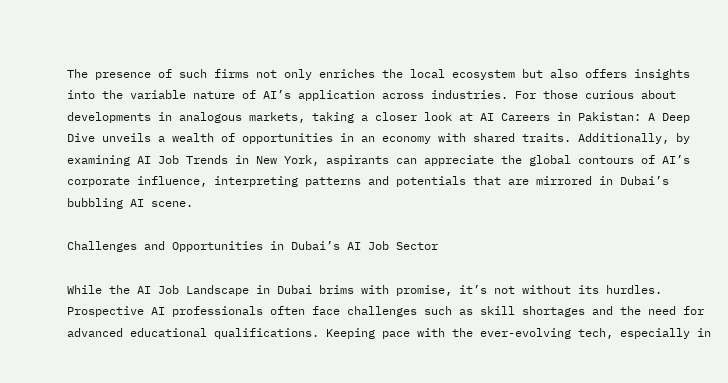The presence of such firms not only enriches the local ecosystem but also offers insights into the variable nature of AI’s application across industries. For those curious about developments in analogous markets, taking a closer look at AI Careers in Pakistan: A Deep Dive unveils a wealth of opportunities in an economy with shared traits. Additionally, by examining AI Job Trends in New York, aspirants can appreciate the global contours of AI’s corporate influence, interpreting patterns and potentials that are mirrored in Dubai’s bubbling AI scene.

Challenges and Opportunities in Dubai’s AI Job Sector

While the AI Job Landscape in Dubai brims with promise, it’s not without its hurdles. Prospective AI professionals often face challenges such as skill shortages and the need for advanced educational qualifications. Keeping pace with the ever-evolving tech, especially in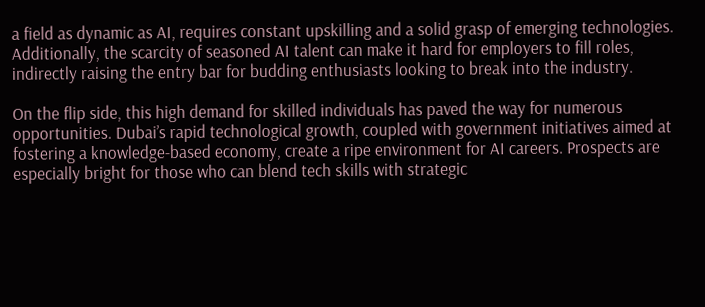a field as dynamic as AI, requires constant upskilling and a solid grasp of emerging technologies. Additionally, the scarcity of seasoned AI talent can make it hard for employers to fill roles, indirectly raising the entry bar for budding enthusiasts looking to break into the industry.

On the flip side, this high demand for skilled individuals has paved the way for numerous opportunities. Dubai’s rapid technological growth, coupled with government initiatives aimed at fostering a knowledge-based economy, create a ripe environment for AI careers. Prospects are especially bright for those who can blend tech skills with strategic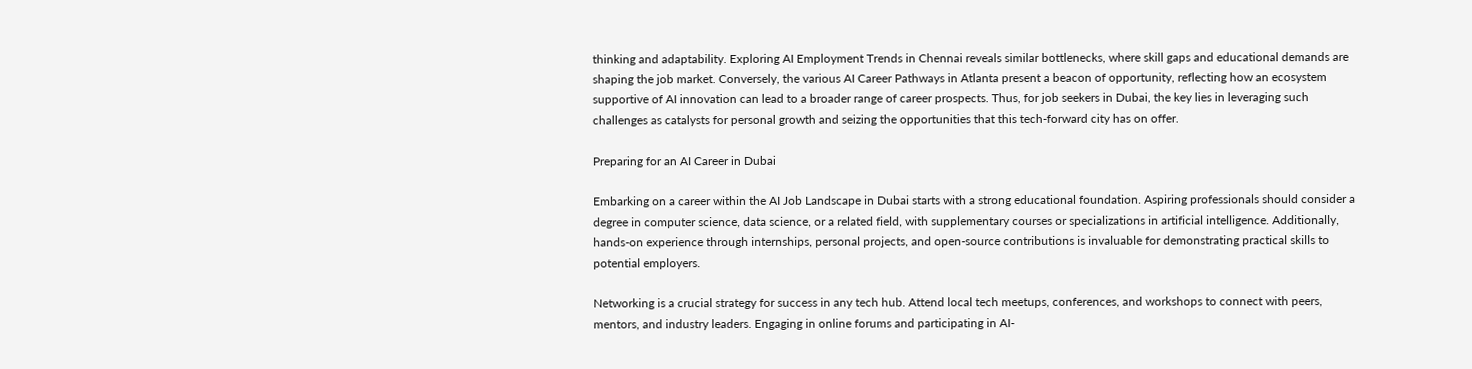thinking and adaptability. Exploring AI Employment Trends in Chennai reveals similar bottlenecks, where skill gaps and educational demands are shaping the job market. Conversely, the various AI Career Pathways in Atlanta present a beacon of opportunity, reflecting how an ecosystem supportive of AI innovation can lead to a broader range of career prospects. Thus, for job seekers in Dubai, the key lies in leveraging such challenges as catalysts for personal growth and seizing the opportunities that this tech-forward city has on offer.

Preparing for an AI Career in Dubai

Embarking on a career within the AI Job Landscape in Dubai starts with a strong educational foundation. Aspiring professionals should consider a degree in computer science, data science, or a related field, with supplementary courses or specializations in artificial intelligence. Additionally, hands-on experience through internships, personal projects, and open-source contributions is invaluable for demonstrating practical skills to potential employers.

Networking is a crucial strategy for success in any tech hub. Attend local tech meetups, conferences, and workshops to connect with peers, mentors, and industry leaders. Engaging in online forums and participating in AI-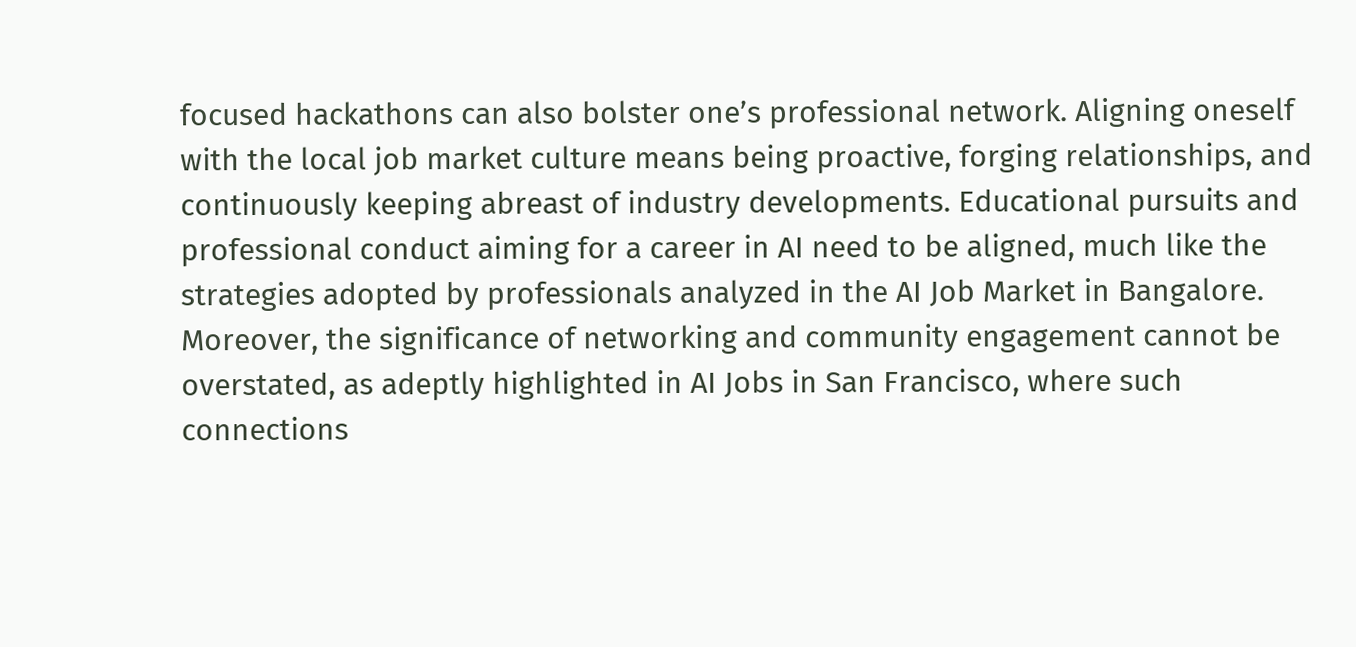focused hackathons can also bolster one’s professional network. Aligning oneself with the local job market culture means being proactive, forging relationships, and continuously keeping abreast of industry developments. Educational pursuits and professional conduct aiming for a career in AI need to be aligned, much like the strategies adopted by professionals analyzed in the AI Job Market in Bangalore. Moreover, the significance of networking and community engagement cannot be overstated, as adeptly highlighted in AI Jobs in San Francisco, where such connections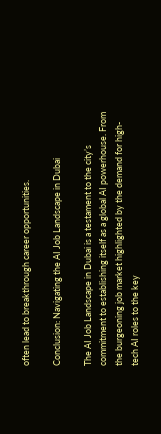often lead to breakthrough career opportunities.

Conclusion: Navigating the AI Job Landscape in Dubai

The AI Job Landscape in Dubai is a testament to the city’s commitment to establishing itself as a global AI powerhouse. From the burgeoning job market highlighted by the demand for high-tech AI roles to the key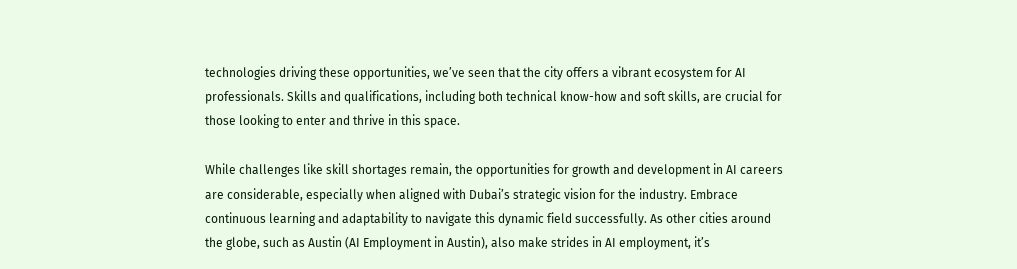technologies driving these opportunities, we’ve seen that the city offers a vibrant ecosystem for AI professionals. Skills and qualifications, including both technical know-how and soft skills, are crucial for those looking to enter and thrive in this space.

While challenges like skill shortages remain, the opportunities for growth and development in AI careers are considerable, especially when aligned with Dubai’s strategic vision for the industry. Embrace continuous learning and adaptability to navigate this dynamic field successfully. As other cities around the globe, such as Austin (AI Employment in Austin), also make strides in AI employment, it’s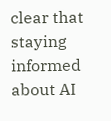clear that staying informed about AI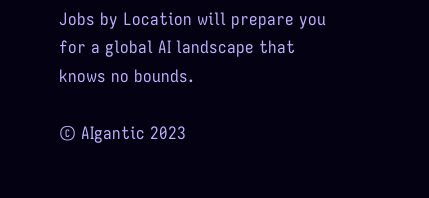Jobs by Location will prepare you for a global AI landscape that knows no bounds.

© AIgantic 2023